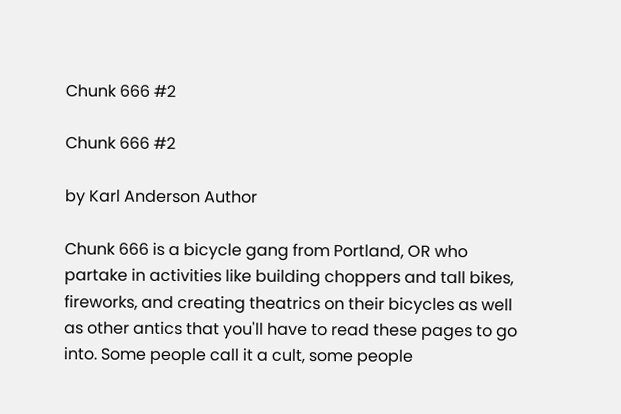Chunk 666 #2

Chunk 666 #2

by Karl Anderson Author

Chunk 666 is a bicycle gang from Portland, OR who partake in activities like building choppers and tall bikes, fireworks, and creating theatrics on their bicycles as well as other antics that you'll have to read these pages to go into. Some people call it a cult, some people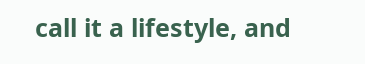call it a lifestyle, and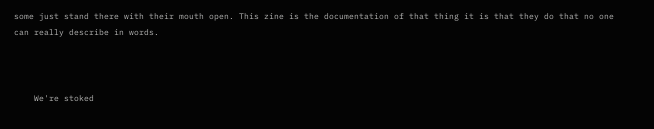some just stand there with their mouth open. This zine is the documentation of that thing it is that they do that no one can really describe in words.



    We're stoked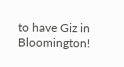to have Giz in Bloomington!